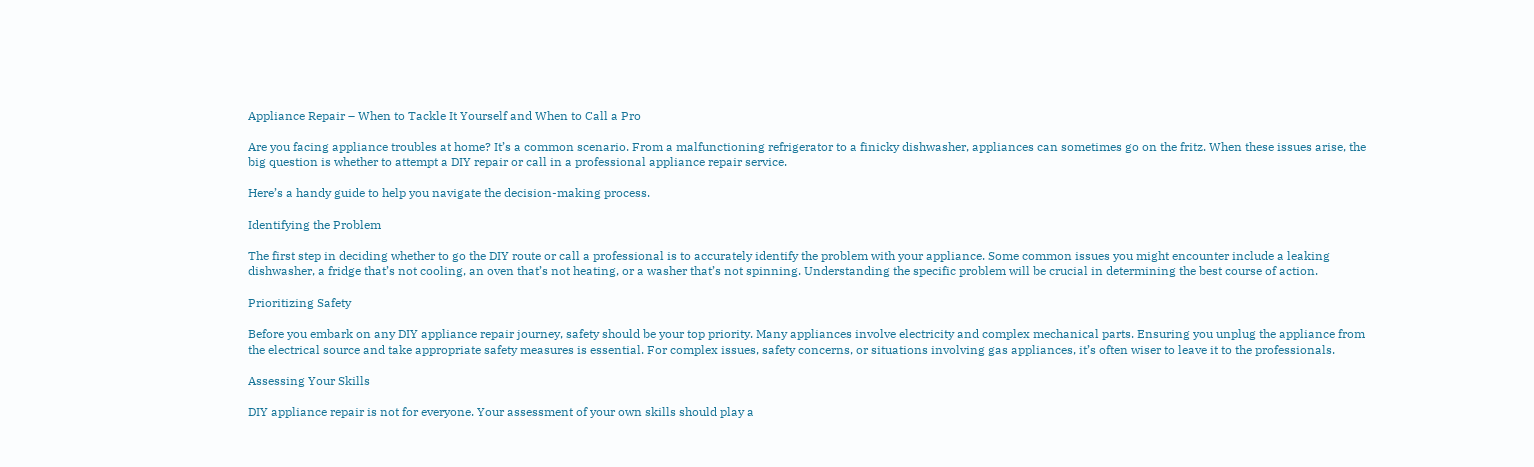Appliance Repair – When to Tackle It Yourself and When to Call a Pro

Are you facing appliance troubles at home? It’s a common scenario. From a malfunctioning refrigerator to a finicky dishwasher, appliances can sometimes go on the fritz. When these issues arise, the big question is whether to attempt a DIY repair or call in a professional appliance repair service.

Here’s a handy guide to help you navigate the decision-making process.

Identifying the Problem

The first step in deciding whether to go the DIY route or call a professional is to accurately identify the problem with your appliance. Some common issues you might encounter include a leaking dishwasher, a fridge that’s not cooling, an oven that’s not heating, or a washer that’s not spinning. Understanding the specific problem will be crucial in determining the best course of action.

Prioritizing Safety

Before you embark on any DIY appliance repair journey, safety should be your top priority. Many appliances involve electricity and complex mechanical parts. Ensuring you unplug the appliance from the electrical source and take appropriate safety measures is essential. For complex issues, safety concerns, or situations involving gas appliances, it’s often wiser to leave it to the professionals.

Assessing Your Skills

DIY appliance repair is not for everyone. Your assessment of your own skills should play a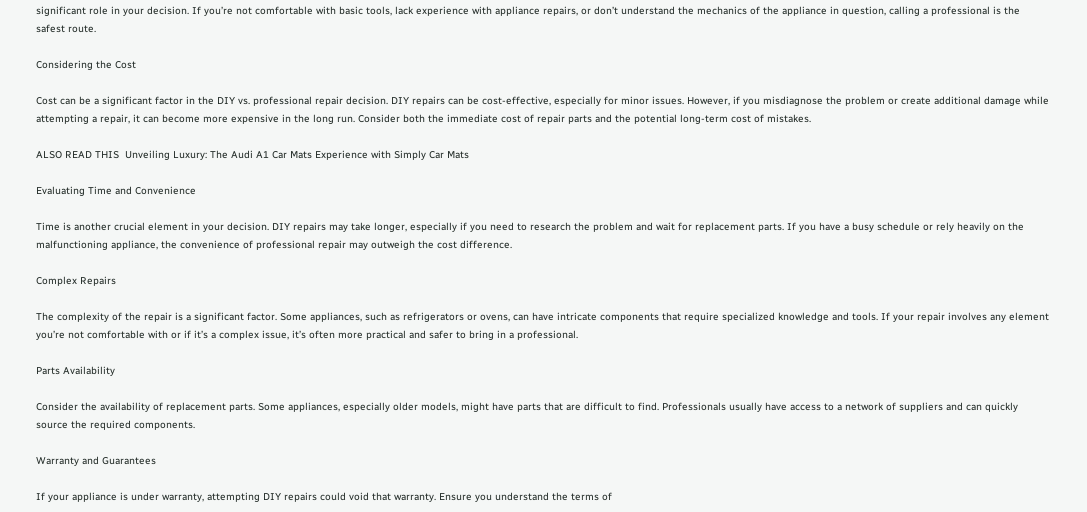significant role in your decision. If you’re not comfortable with basic tools, lack experience with appliance repairs, or don’t understand the mechanics of the appliance in question, calling a professional is the safest route.

Considering the Cost

Cost can be a significant factor in the DIY vs. professional repair decision. DIY repairs can be cost-effective, especially for minor issues. However, if you misdiagnose the problem or create additional damage while attempting a repair, it can become more expensive in the long run. Consider both the immediate cost of repair parts and the potential long-term cost of mistakes.

ALSO READ THIS  Unveiling Luxury: The Audi A1 Car Mats Experience with Simply Car Mats

Evaluating Time and Convenience

Time is another crucial element in your decision. DIY repairs may take longer, especially if you need to research the problem and wait for replacement parts. If you have a busy schedule or rely heavily on the malfunctioning appliance, the convenience of professional repair may outweigh the cost difference.

Complex Repairs

The complexity of the repair is a significant factor. Some appliances, such as refrigerators or ovens, can have intricate components that require specialized knowledge and tools. If your repair involves any element you’re not comfortable with or if it’s a complex issue, it’s often more practical and safer to bring in a professional.

Parts Availability

Consider the availability of replacement parts. Some appliances, especially older models, might have parts that are difficult to find. Professionals usually have access to a network of suppliers and can quickly source the required components.

Warranty and Guarantees

If your appliance is under warranty, attempting DIY repairs could void that warranty. Ensure you understand the terms of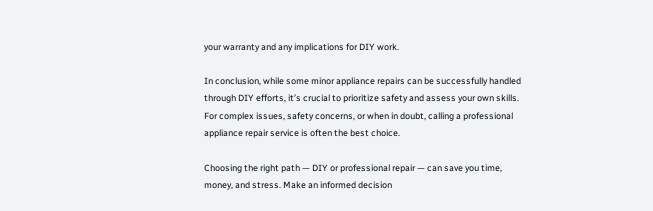your warranty and any implications for DIY work.

In conclusion, while some minor appliance repairs can be successfully handled through DIY efforts, it’s crucial to prioritize safety and assess your own skills. For complex issues, safety concerns, or when in doubt, calling a professional appliance repair service is often the best choice.

Choosing the right path — DIY or professional repair — can save you time, money, and stress. Make an informed decision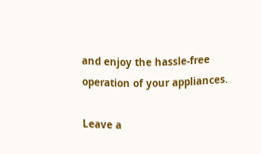and enjoy the hassle-free operation of your appliances.

Leave a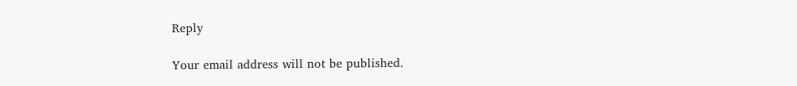Reply

Your email address will not be published.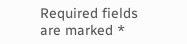Required fields are marked *